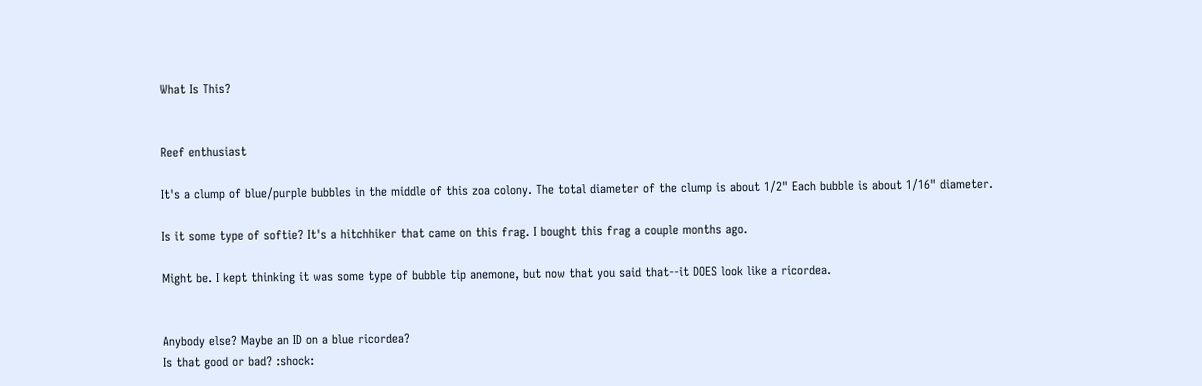What Is This?


Reef enthusiast

It's a clump of blue/purple bubbles in the middle of this zoa colony. The total diameter of the clump is about 1/2" Each bubble is about 1/16" diameter.

Is it some type of softie? It's a hitchhiker that came on this frag. I bought this frag a couple months ago.

Might be. I kept thinking it was some type of bubble tip anemone, but now that you said that--it DOES look like a ricordea.


Anybody else? Maybe an ID on a blue ricordea?
Is that good or bad? :shock: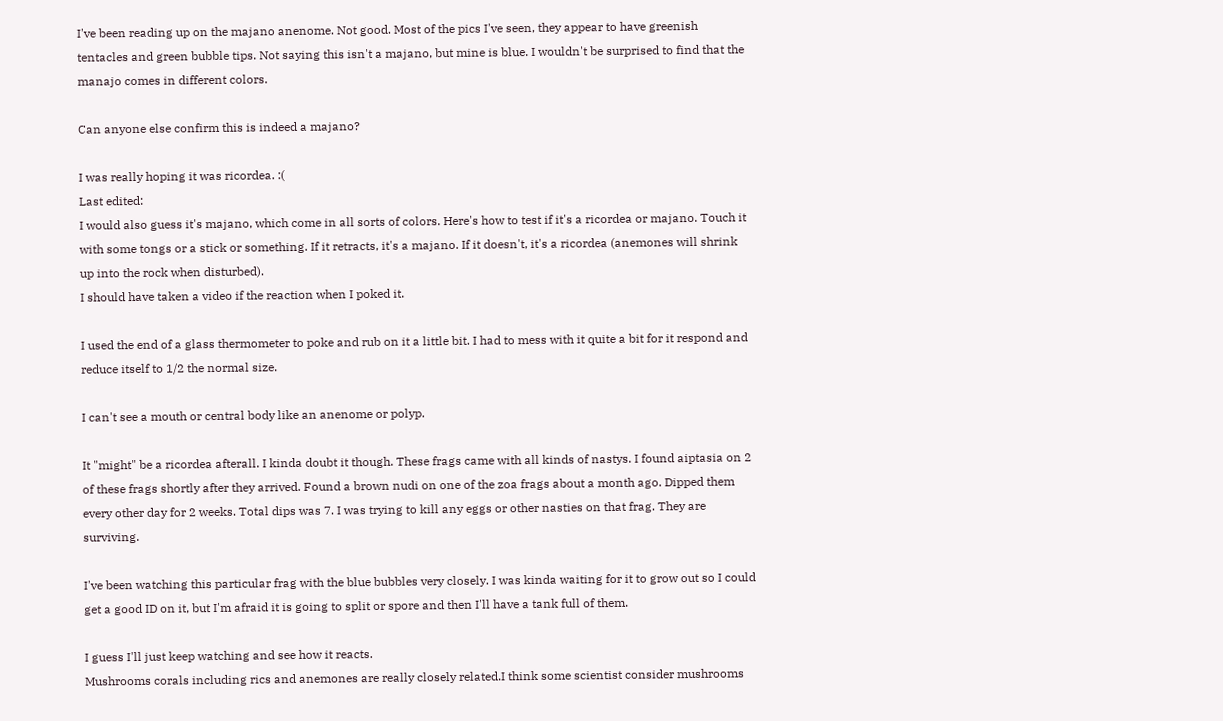I've been reading up on the majano anenome. Not good. Most of the pics I've seen, they appear to have greenish tentacles and green bubble tips. Not saying this isn't a majano, but mine is blue. I wouldn't be surprised to find that the manajo comes in different colors.

Can anyone else confirm this is indeed a majano?

I was really hoping it was ricordea. :(
Last edited:
I would also guess it's majano, which come in all sorts of colors. Here's how to test if it's a ricordea or majano. Touch it with some tongs or a stick or something. If it retracts, it's a majano. If it doesn't, it's a ricordea (anemones will shrink up into the rock when disturbed).
I should have taken a video if the reaction when I poked it.

I used the end of a glass thermometer to poke and rub on it a little bit. I had to mess with it quite a bit for it respond and reduce itself to 1/2 the normal size.

I can't see a mouth or central body like an anenome or polyp.

It "might" be a ricordea afterall. I kinda doubt it though. These frags came with all kinds of nastys. I found aiptasia on 2 of these frags shortly after they arrived. Found a brown nudi on one of the zoa frags about a month ago. Dipped them every other day for 2 weeks. Total dips was 7. I was trying to kill any eggs or other nasties on that frag. They are surviving.

I've been watching this particular frag with the blue bubbles very closely. I was kinda waiting for it to grow out so I could get a good ID on it, but I'm afraid it is going to split or spore and then I'll have a tank full of them.

I guess I'll just keep watching and see how it reacts.
Mushrooms corals including rics and anemones are really closely related.I think some scientist consider mushrooms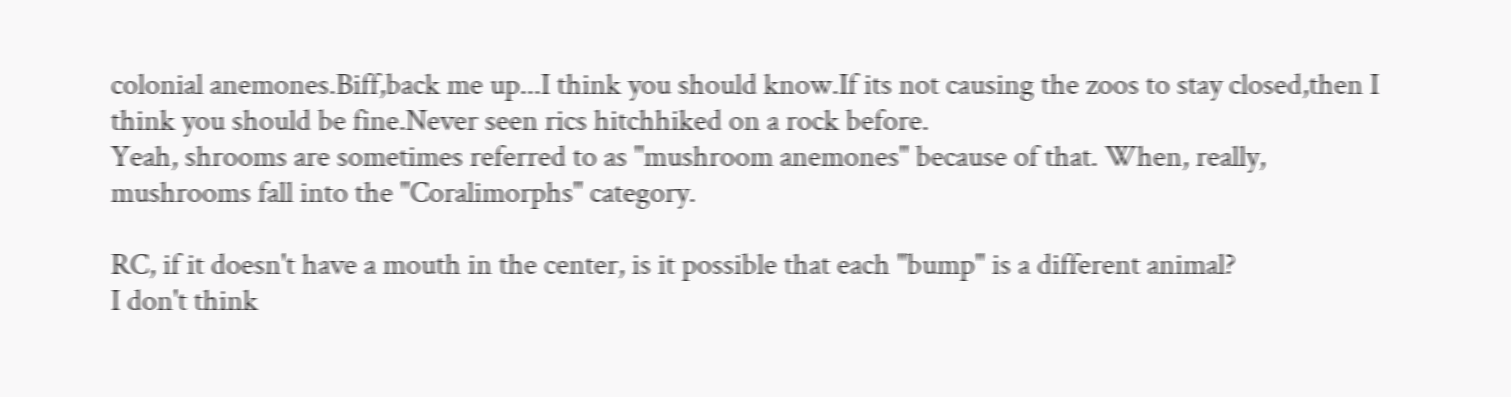colonial anemones.Biff,back me up...I think you should know.If its not causing the zoos to stay closed,then I think you should be fine.Never seen rics hitchhiked on a rock before.
Yeah, shrooms are sometimes referred to as "mushroom anemones" because of that. When, really, mushrooms fall into the "Coralimorphs" category.

RC, if it doesn't have a mouth in the center, is it possible that each "bump" is a different animal?
I don't think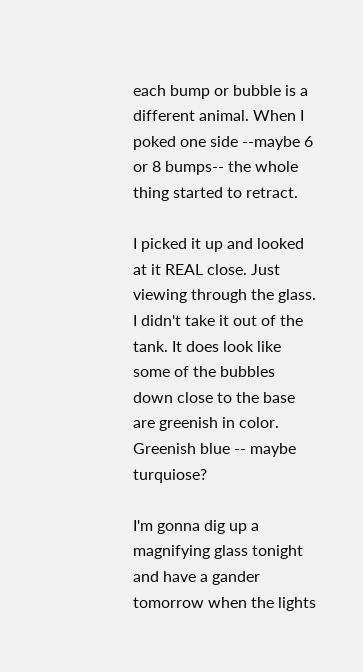each bump or bubble is a different animal. When I poked one side --maybe 6 or 8 bumps-- the whole thing started to retract.

I picked it up and looked at it REAL close. Just viewing through the glass. I didn't take it out of the tank. It does look like some of the bubbles down close to the base are greenish in color. Greenish blue -- maybe turquiose?

I'm gonna dig up a magnifying glass tonight and have a gander tomorrow when the lights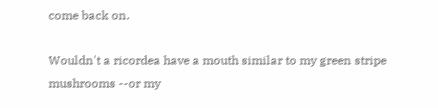come back on.

Wouldn't a ricordea have a mouth similar to my green stripe mushrooms --or my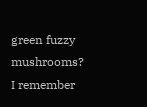green fuzzy mushrooms? I remember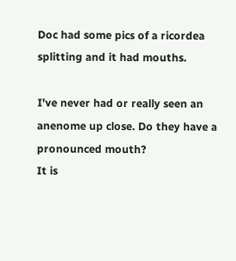Doc had some pics of a ricordea splitting and it had mouths.

I've never had or really seen an anenome up close. Do they have a pronounced mouth?
It is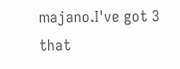majano.I've got 3 that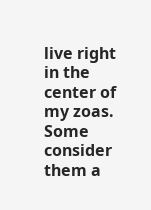live right in the center of my zoas.
Some consider them a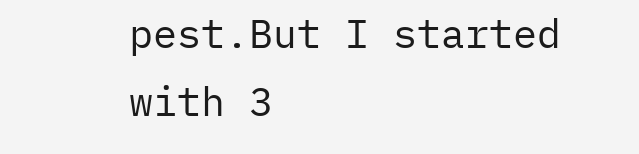pest.But I started with 3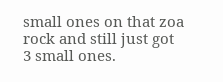small ones on that zoa rock and still just got 3 small ones.